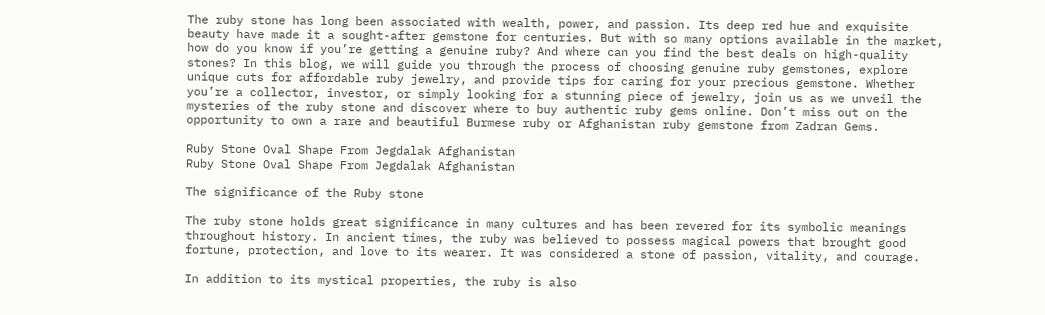The ruby stone has long been associated with wealth, power, and passion. Its deep red hue and exquisite beauty have made it a sought-after gemstone for centuries. But with so many options available in the market, how do you know if you’re getting a genuine ruby? And where can you find the best deals on high-quality stones? In this blog, we will guide you through the process of choosing genuine ruby gemstones, explore unique cuts for affordable ruby jewelry, and provide tips for caring for your precious gemstone. Whether you’re a collector, investor, or simply looking for a stunning piece of jewelry, join us as we unveil the mysteries of the ruby stone and discover where to buy authentic ruby gems online. Don’t miss out on the opportunity to own a rare and beautiful Burmese ruby or Afghanistan ruby gemstone from Zadran Gems.

Ruby Stone Oval Shape From Jegdalak Afghanistan
Ruby Stone Oval Shape From Jegdalak Afghanistan

The significance of the Ruby stone

The ruby stone holds great significance in many cultures and has been revered for its symbolic meanings throughout history. In ancient times, the ruby was believed to possess magical powers that brought good fortune, protection, and love to its wearer. It was considered a stone of passion, vitality, and courage.

In addition to its mystical properties, the ruby is also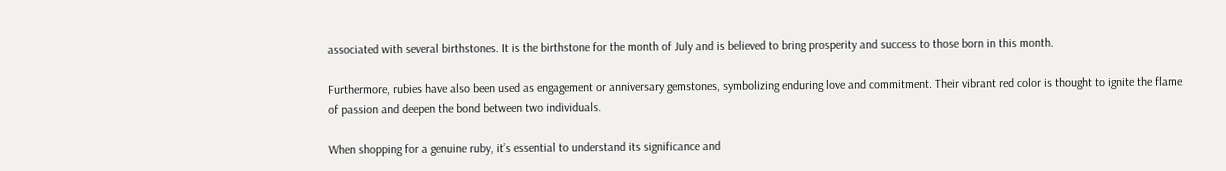associated with several birthstones. It is the birthstone for the month of July and is believed to bring prosperity and success to those born in this month.

Furthermore, rubies have also been used as engagement or anniversary gemstones, symbolizing enduring love and commitment. Their vibrant red color is thought to ignite the flame of passion and deepen the bond between two individuals.

When shopping for a genuine ruby, it’s essential to understand its significance and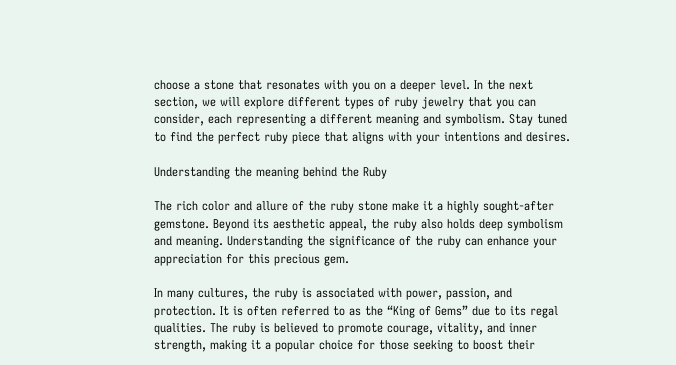choose a stone that resonates with you on a deeper level. In the next section, we will explore different types of ruby jewelry that you can consider, each representing a different meaning and symbolism. Stay tuned to find the perfect ruby piece that aligns with your intentions and desires.

Understanding the meaning behind the Ruby

The rich color and allure of the ruby stone make it a highly sought-after gemstone. Beyond its aesthetic appeal, the ruby also holds deep symbolism and meaning. Understanding the significance of the ruby can enhance your appreciation for this precious gem.

In many cultures, the ruby is associated with power, passion, and protection. It is often referred to as the “King of Gems” due to its regal qualities. The ruby is believed to promote courage, vitality, and inner strength, making it a popular choice for those seeking to boost their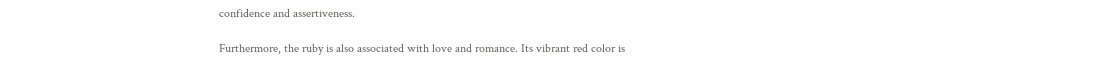confidence and assertiveness.

Furthermore, the ruby is also associated with love and romance. Its vibrant red color is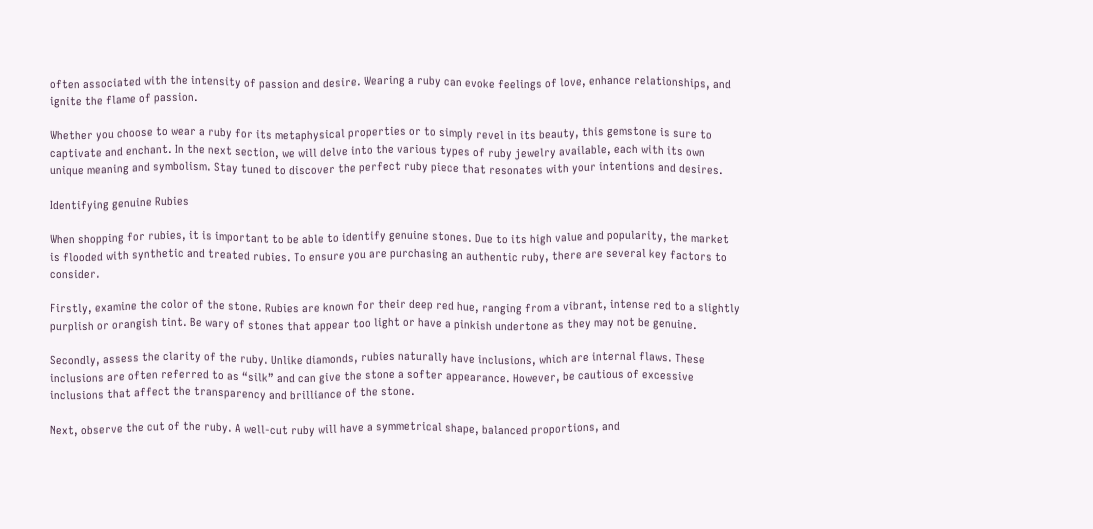often associated with the intensity of passion and desire. Wearing a ruby can evoke feelings of love, enhance relationships, and ignite the flame of passion.

Whether you choose to wear a ruby for its metaphysical properties or to simply revel in its beauty, this gemstone is sure to captivate and enchant. In the next section, we will delve into the various types of ruby jewelry available, each with its own unique meaning and symbolism. Stay tuned to discover the perfect ruby piece that resonates with your intentions and desires.

Identifying genuine Rubies

When shopping for rubies, it is important to be able to identify genuine stones. Due to its high value and popularity, the market is flooded with synthetic and treated rubies. To ensure you are purchasing an authentic ruby, there are several key factors to consider.

Firstly, examine the color of the stone. Rubies are known for their deep red hue, ranging from a vibrant, intense red to a slightly purplish or orangish tint. Be wary of stones that appear too light or have a pinkish undertone as they may not be genuine.

Secondly, assess the clarity of the ruby. Unlike diamonds, rubies naturally have inclusions, which are internal flaws. These inclusions are often referred to as “silk” and can give the stone a softer appearance. However, be cautious of excessive inclusions that affect the transparency and brilliance of the stone.

Next, observe the cut of the ruby. A well-cut ruby will have a symmetrical shape, balanced proportions, and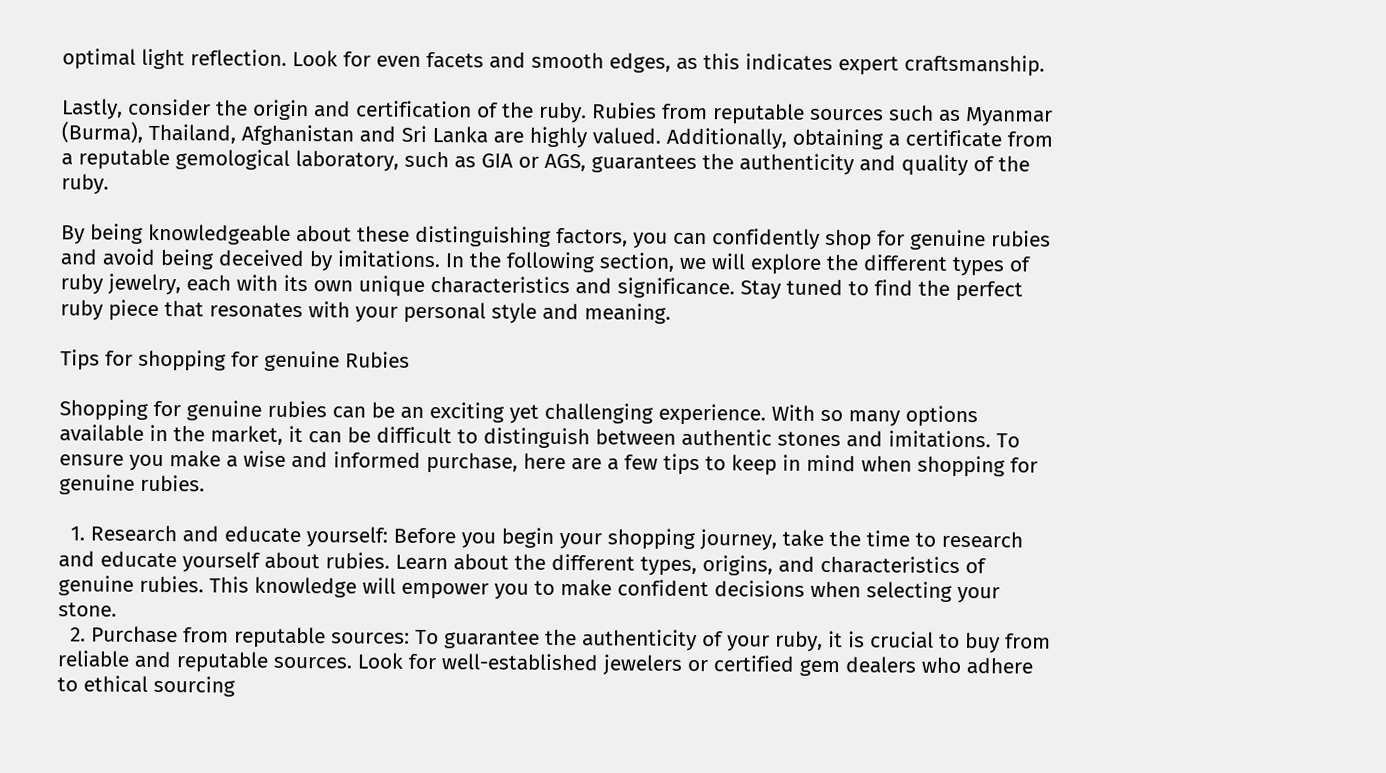optimal light reflection. Look for even facets and smooth edges, as this indicates expert craftsmanship.

Lastly, consider the origin and certification of the ruby. Rubies from reputable sources such as Myanmar (Burma), Thailand, Afghanistan and Sri Lanka are highly valued. Additionally, obtaining a certificate from a reputable gemological laboratory, such as GIA or AGS, guarantees the authenticity and quality of the ruby.

By being knowledgeable about these distinguishing factors, you can confidently shop for genuine rubies and avoid being deceived by imitations. In the following section, we will explore the different types of ruby jewelry, each with its own unique characteristics and significance. Stay tuned to find the perfect ruby piece that resonates with your personal style and meaning.

Tips for shopping for genuine Rubies

Shopping for genuine rubies can be an exciting yet challenging experience. With so many options available in the market, it can be difficult to distinguish between authentic stones and imitations. To ensure you make a wise and informed purchase, here are a few tips to keep in mind when shopping for genuine rubies.

  1. Research and educate yourself: Before you begin your shopping journey, take the time to research and educate yourself about rubies. Learn about the different types, origins, and characteristics of genuine rubies. This knowledge will empower you to make confident decisions when selecting your stone.
  2. Purchase from reputable sources: To guarantee the authenticity of your ruby, it is crucial to buy from reliable and reputable sources. Look for well-established jewelers or certified gem dealers who adhere to ethical sourcing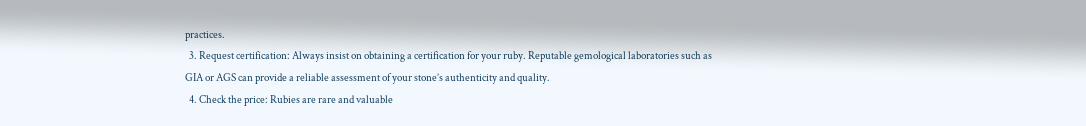practices.
  3. Request certification: Always insist on obtaining a certification for your ruby. Reputable gemological laboratories such as GIA or AGS can provide a reliable assessment of your stone’s authenticity and quality.
  4. Check the price: Rubies are rare and valuable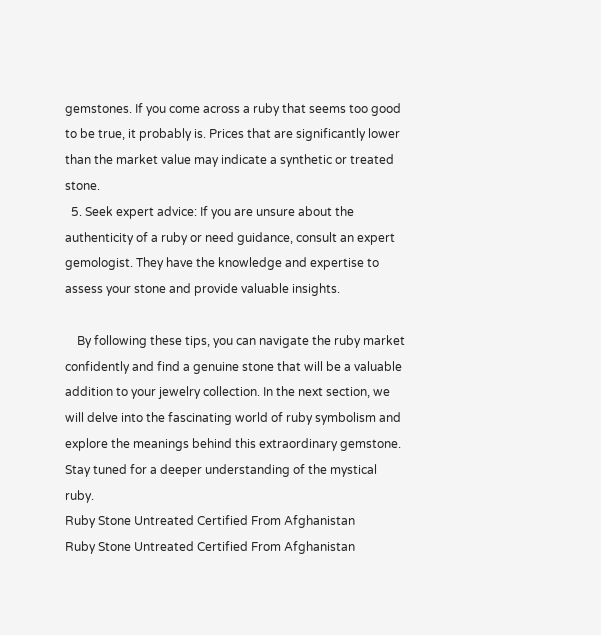gemstones. If you come across a ruby that seems too good to be true, it probably is. Prices that are significantly lower than the market value may indicate a synthetic or treated stone.
  5. Seek expert advice: If you are unsure about the authenticity of a ruby or need guidance, consult an expert gemologist. They have the knowledge and expertise to assess your stone and provide valuable insights.

    By following these tips, you can navigate the ruby market confidently and find a genuine stone that will be a valuable addition to your jewelry collection. In the next section, we will delve into the fascinating world of ruby symbolism and explore the meanings behind this extraordinary gemstone. Stay tuned for a deeper understanding of the mystical ruby.
Ruby Stone Untreated Certified From Afghanistan
Ruby Stone Untreated Certified From Afghanistan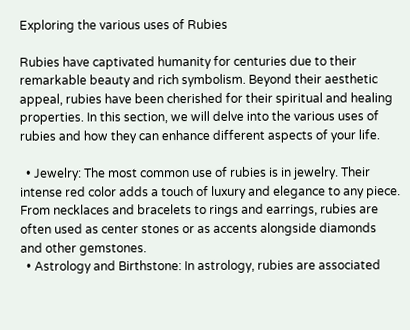Exploring the various uses of Rubies

Rubies have captivated humanity for centuries due to their remarkable beauty and rich symbolism. Beyond their aesthetic appeal, rubies have been cherished for their spiritual and healing properties. In this section, we will delve into the various uses of rubies and how they can enhance different aspects of your life.

  • Jewelry: The most common use of rubies is in jewelry. Their intense red color adds a touch of luxury and elegance to any piece. From necklaces and bracelets to rings and earrings, rubies are often used as center stones or as accents alongside diamonds and other gemstones.
  • Astrology and Birthstone: In astrology, rubies are associated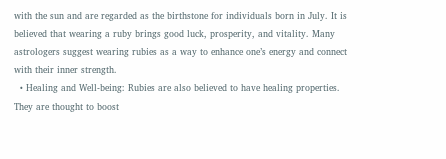with the sun and are regarded as the birthstone for individuals born in July. It is believed that wearing a ruby brings good luck, prosperity, and vitality. Many astrologers suggest wearing rubies as a way to enhance one’s energy and connect with their inner strength.
  • Healing and Well-being: Rubies are also believed to have healing properties. They are thought to boost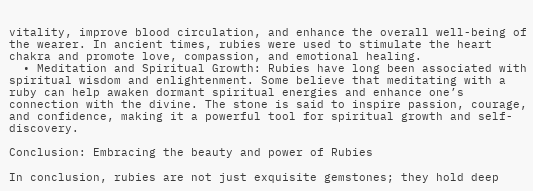vitality, improve blood circulation, and enhance the overall well-being of the wearer. In ancient times, rubies were used to stimulate the heart chakra and promote love, compassion, and emotional healing.
  • Meditation and Spiritual Growth: Rubies have long been associated with spiritual wisdom and enlightenment. Some believe that meditating with a ruby can help awaken dormant spiritual energies and enhance one’s connection with the divine. The stone is said to inspire passion, courage, and confidence, making it a powerful tool for spiritual growth and self-discovery.

Conclusion: Embracing the beauty and power of Rubies

In conclusion, rubies are not just exquisite gemstones; they hold deep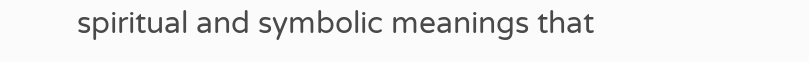spiritual and symbolic meanings that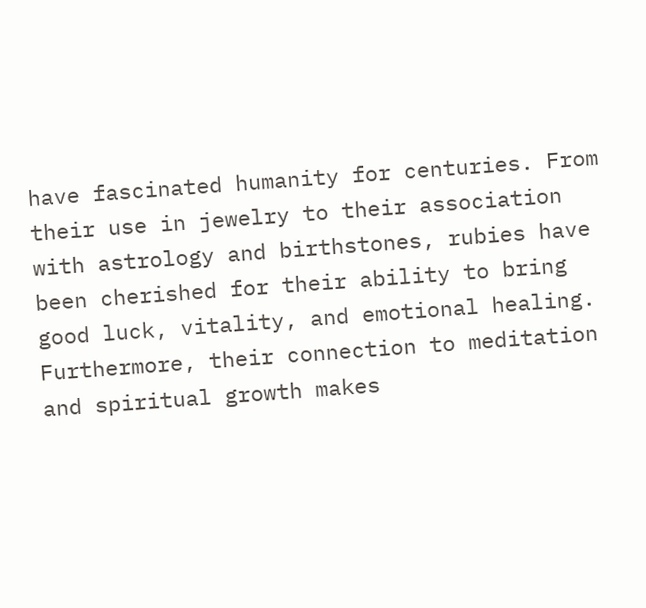have fascinated humanity for centuries. From their use in jewelry to their association with astrology and birthstones, rubies have been cherished for their ability to bring good luck, vitality, and emotional healing. Furthermore, their connection to meditation and spiritual growth makes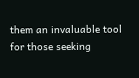them an invaluable tool for those seeking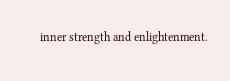inner strength and enlightenment.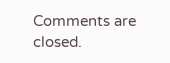Comments are closed.